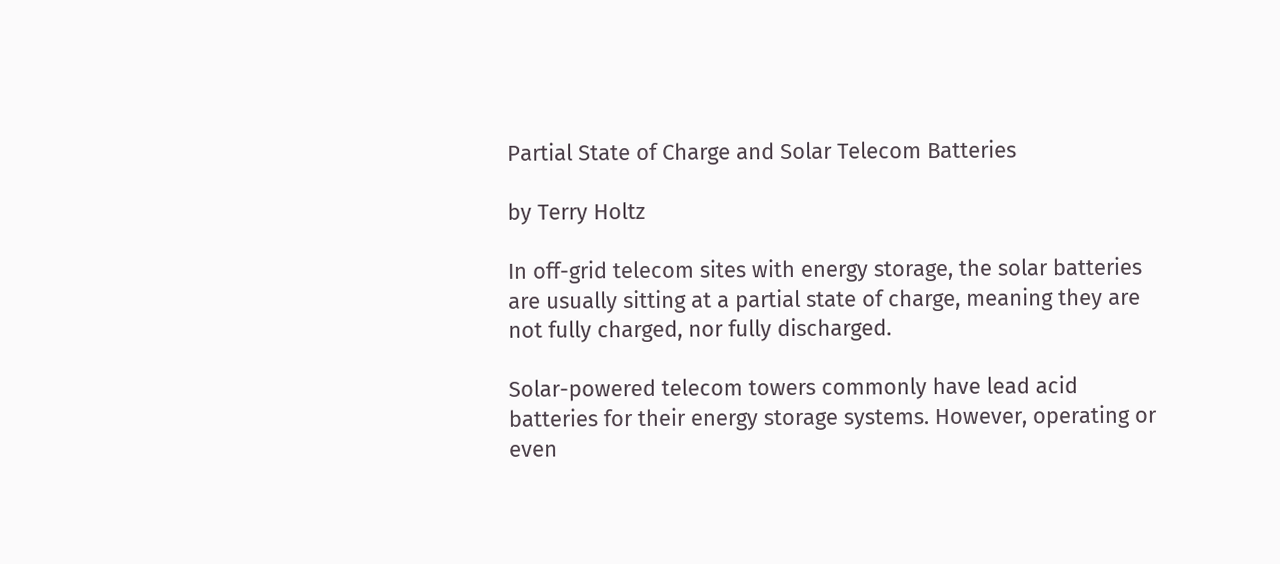Partial State of Charge and Solar Telecom Batteries

by Terry Holtz

In off-grid telecom sites with energy storage, the solar batteries are usually sitting at a partial state of charge, meaning they are not fully charged, nor fully discharged.

Solar-powered telecom towers commonly have lead acid batteries for their energy storage systems. However, operating or even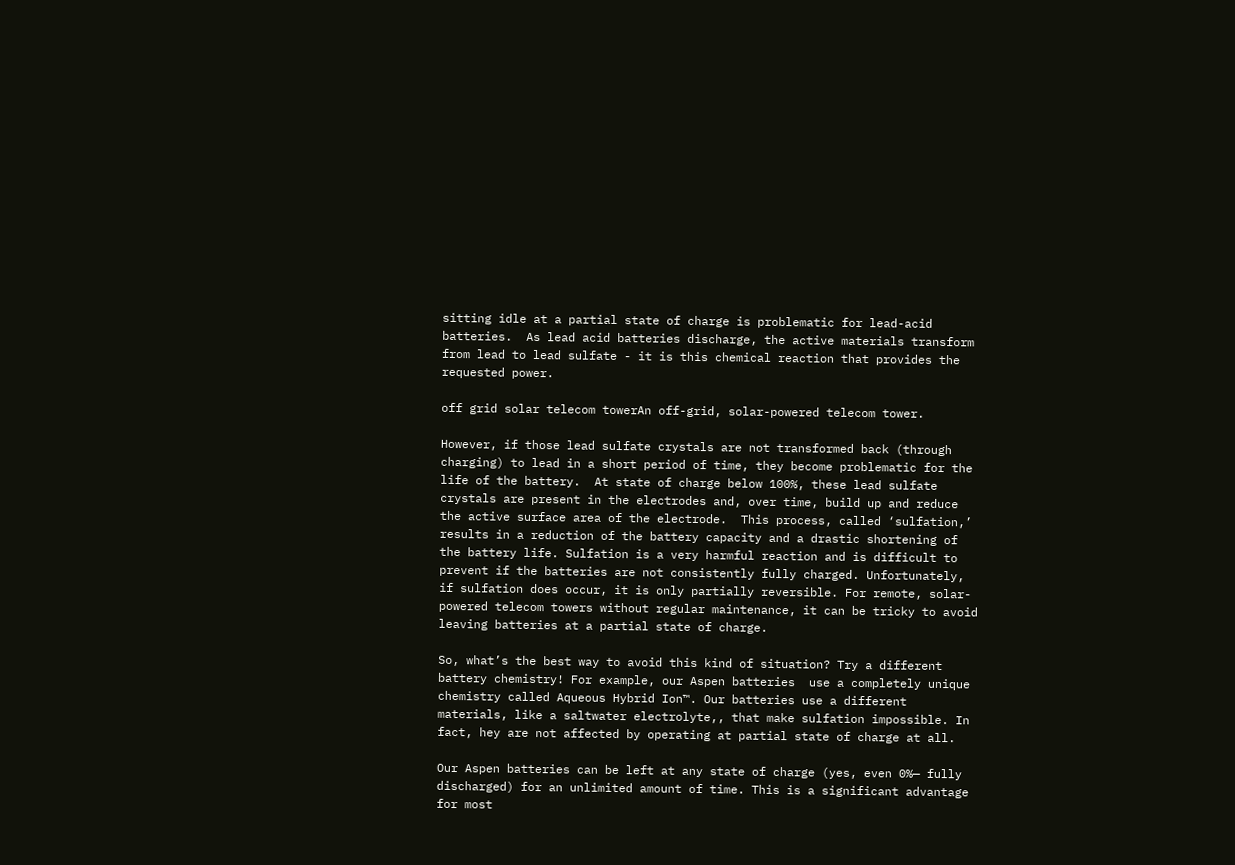sitting idle at a partial state of charge is problematic for lead-acid batteries.  As lead acid batteries discharge, the active materials transform from lead to lead sulfate - it is this chemical reaction that provides the requested power.

off grid solar telecom towerAn off-grid, solar-powered telecom tower.

However, if those lead sulfate crystals are not transformed back (through charging) to lead in a short period of time, they become problematic for the life of the battery.  At state of charge below 100%, these lead sulfate crystals are present in the electrodes and, over time, build up and reduce the active surface area of the electrode.  This process, called ‘sulfation,’ results in a reduction of the battery capacity and a drastic shortening of the battery life. Sulfation is a very harmful reaction and is difficult to prevent if the batteries are not consistently fully charged. Unfortunately, if sulfation does occur, it is only partially reversible. For remote, solar-powered telecom towers without regular maintenance, it can be tricky to avoid leaving batteries at a partial state of charge.

So, what’s the best way to avoid this kind of situation? Try a different battery chemistry! For example, our Aspen batteries  use a completely unique chemistry called Aqueous Hybrid Ion™. Our batteries use a different materials, like a saltwater electrolyte,, that make sulfation impossible. In fact, hey are not affected by operating at partial state of charge at all.

Our Aspen batteries can be left at any state of charge (yes, even 0%— fully discharged) for an unlimited amount of time. This is a significant advantage for most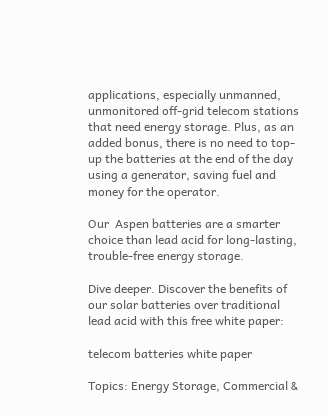applications, especially unmanned, unmonitored off-grid telecom stations that need energy storage. Plus, as an added bonus, there is no need to top-up the batteries at the end of the day using a generator, saving fuel and money for the operator.

Our  Aspen batteries are a smarter choice than lead acid for long-lasting, trouble-free energy storage.

Dive deeper. Discover the benefits of our solar batteries over traditional lead acid with this free white paper:

telecom batteries white paper

Topics: Energy Storage, Commercial &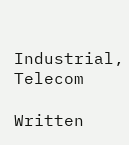Industrial, Telecom

Written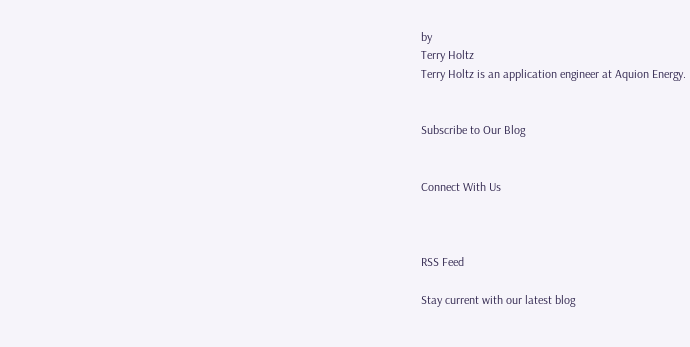by
Terry Holtz
Terry Holtz is an application engineer at Aquion Energy.


Subscribe to Our Blog


Connect With Us



RSS Feed

Stay current with our latest blog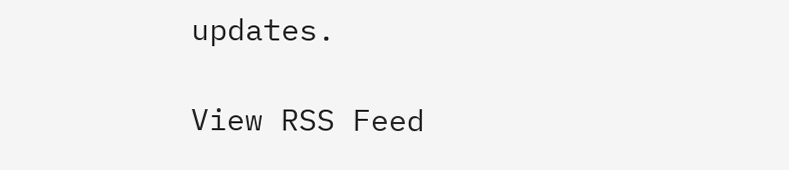updates.

View RSS Feed